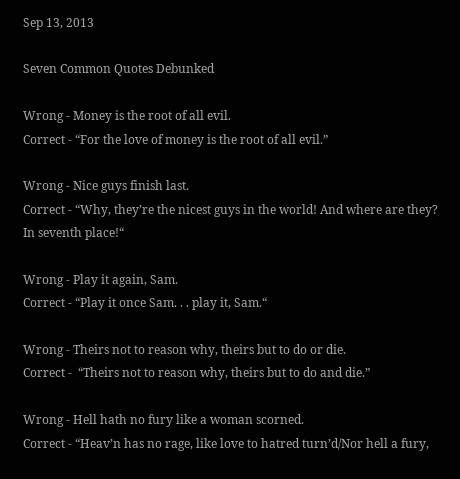Sep 13, 2013

Seven Common Quotes Debunked

Wrong - Money is the root of all evil.
Correct - “For the love of money is the root of all evil.”

Wrong - Nice guys finish last.
Correct - “Why, they’re the nicest guys in the world! And where are they? In seventh place!“

Wrong - Play it again, Sam.
Correct - “Play it once Sam. . . play it, Sam.“

Wrong - Theirs not to reason why, theirs but to do or die.
Correct -  “Theirs not to reason why, theirs but to do and die.”

Wrong - Hell hath no fury like a woman scorned.
Correct - “Heav’n has no rage, like love to hatred turn’d/Nor hell a fury,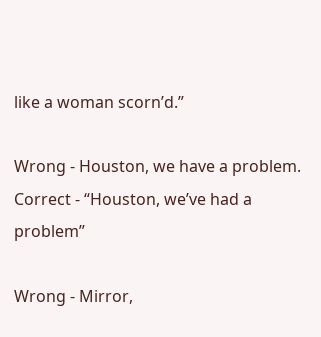like a woman scorn’d.”

Wrong - Houston, we have a problem.
Correct - “Houston, we’ve had a problem”

Wrong - Mirror,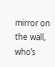mirror on the wall, who’s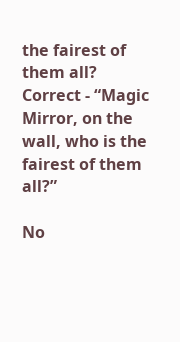the fairest of them all?
Correct - “Magic Mirror, on the wall, who is the fairest of them all?”

No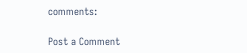comments:

Post a Comment